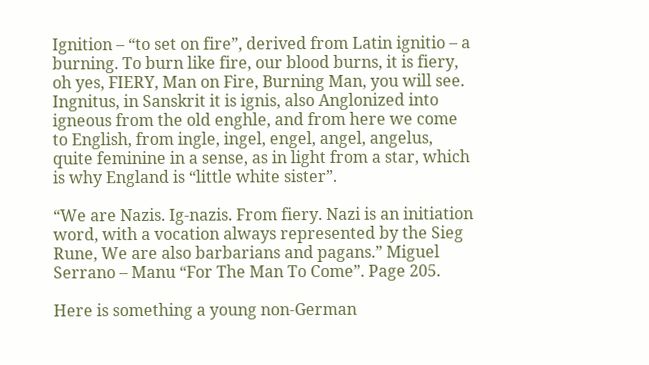Ignition – “to set on fire”, derived from Latin ignitio – a burning. To burn like fire, our blood burns, it is fiery, oh yes, FIERY, Man on Fire, Burning Man, you will see. Ingnitus, in Sanskrit it is ignis, also Anglonized into igneous from the old enghle, and from here we come to English, from ingle, ingel, engel, angel, angelus, quite feminine in a sense, as in light from a star, which is why England is “little white sister”.

“We are Nazis. Ig-nazis. From fiery. Nazi is an initiation word, with a vocation always represented by the Sieg Rune, We are also barbarians and pagans.” Miguel Serrano – Manu “For The Man To Come”. Page 205.

Here is something a young non-German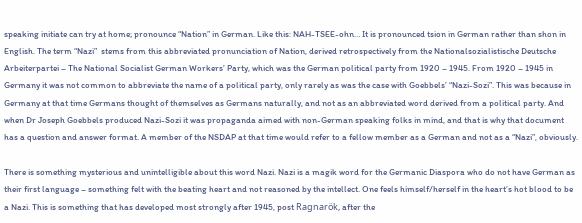speaking initiate can try at home; pronounce “Nation” in German. Like this: NAH-TSEE-ohn… It is pronounced tsion in German rather than shon in English. The term “Nazi”  stems from this abbreviated pronunciation of Nation, derived retrospectively from the Nationalsozialistische Deutsche Arbeiterpartei – The National Socialist German Workers’ Party, which was the German political party from 1920 – 1945. From 1920 – 1945 in Germany it was not common to abbreviate the name of a political party, only rarely as was the case with Goebbels’ “Nazi-Sozi”. This was because in Germany at that time Germans thought of themselves as Germans naturally, and not as an abbreviated word derived from a political party. And when Dr Joseph Goebbels produced Nazi-Sozi it was propaganda aimed with non-German speaking folks in mind, and that is why that document has a question and answer format. A member of the NSDAP at that time would refer to a fellow member as a German and not as a “Nazi”, obviously.

There is something mysterious and unintelligible about this word Nazi. Nazi is a magik word for the Germanic Diaspora who do not have German as their first language – something felt with the beating heart and not reasoned by the intellect. One feels himself/herself in the heart’s hot blood to be a Nazi. This is something that has developed most strongly after 1945, post Ragnarök, after the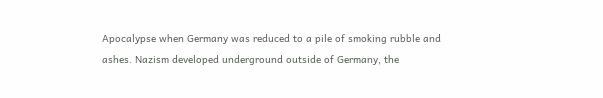Apocalypse when Germany was reduced to a pile of smoking rubble and ashes. Nazism developed underground outside of Germany, the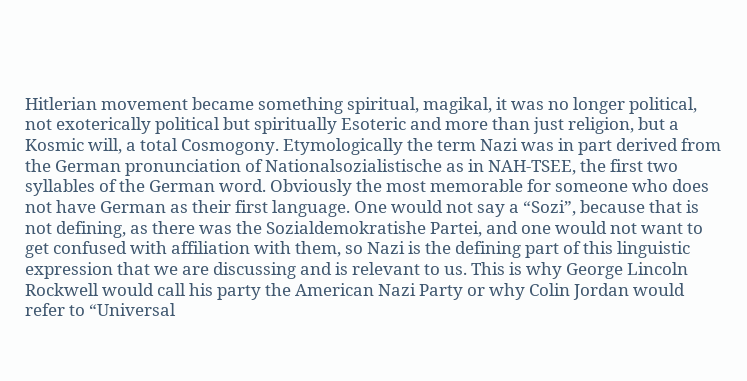Hitlerian movement became something spiritual, magikal, it was no longer political, not exoterically political but spiritually Esoteric and more than just religion, but a Kosmic will, a total Cosmogony. Etymologically the term Nazi was in part derived from the German pronunciation of Nationalsozialistische as in NAH-TSEE, the first two syllables of the German word. Obviously the most memorable for someone who does not have German as their first language. One would not say a “Sozi”, because that is not defining, as there was the Sozialdemokratishe Partei, and one would not want to get confused with affiliation with them, so Nazi is the defining part of this linguistic expression that we are discussing and is relevant to us. This is why George Lincoln Rockwell would call his party the American Nazi Party or why Colin Jordan would refer to “Universal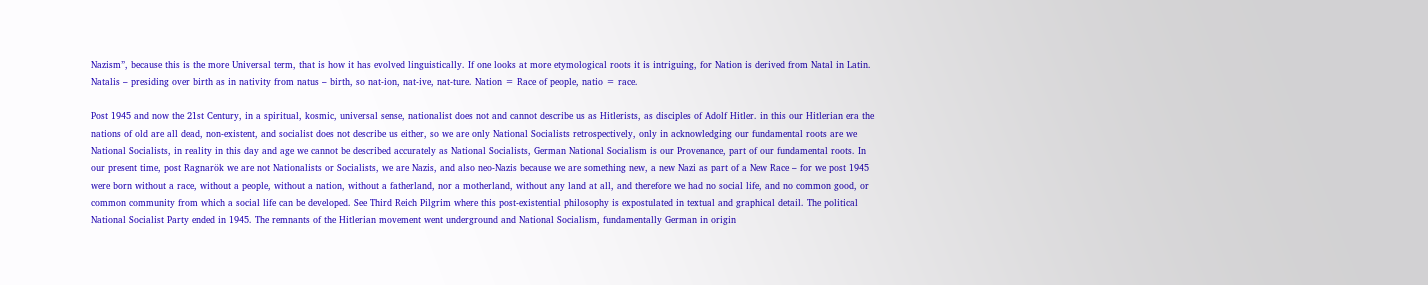Nazism”, because this is the more Universal term, that is how it has evolved linguistically. If one looks at more etymological roots it is intriguing, for Nation is derived from Natal in Latin. Natalis – presiding over birth as in nativity from natus – birth, so nat-ion, nat-ive, nat-ture. Nation = Race of people, natio = race.

Post 1945 and now the 21st Century, in a spiritual, kosmic, universal sense, nationalist does not and cannot describe us as Hitlerists, as disciples of Adolf Hitler. in this our Hitlerian era the nations of old are all dead, non-existent, and socialist does not describe us either, so we are only National Socialists retrospectively, only in acknowledging our fundamental roots are we National Socialists, in reality in this day and age we cannot be described accurately as National Socialists, German National Socialism is our Provenance, part of our fundamental roots. In our present time, post Ragnarök we are not Nationalists or Socialists, we are Nazis, and also neo-Nazis because we are something new, a new Nazi as part of a New Race – for we post 1945 were born without a race, without a people, without a nation, without a fatherland, nor a motherland, without any land at all, and therefore we had no social life, and no common good, or common community from which a social life can be developed. See Third Reich Pilgrim where this post-existential philosophy is expostulated in textual and graphical detail. The political National Socialist Party ended in 1945. The remnants of the Hitlerian movement went underground and National Socialism, fundamentally German in origin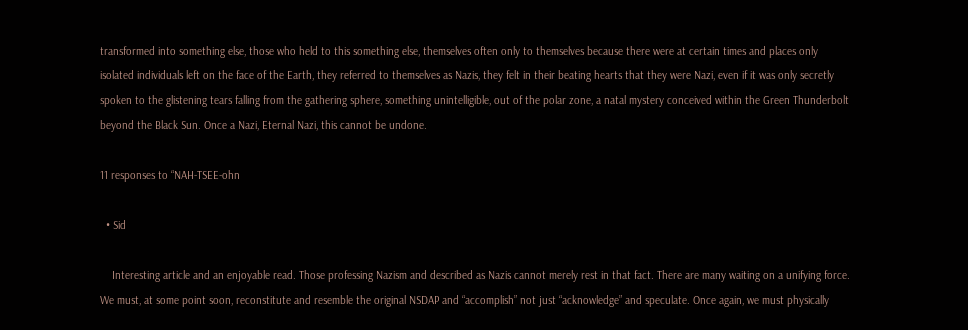transformed into something else, those who held to this something else, themselves often only to themselves because there were at certain times and places only isolated individuals left on the face of the Earth, they referred to themselves as Nazis, they felt in their beating hearts that they were Nazi, even if it was only secretly spoken to the glistening tears falling from the gathering sphere, something unintelligible, out of the polar zone, a natal mystery conceived within the Green Thunderbolt beyond the Black Sun. Once a Nazi, Eternal Nazi, this cannot be undone.

11 responses to “NAH-TSEE-ohn

  • Sid

    Interesting article and an enjoyable read. Those professing Nazism and described as Nazis cannot merely rest in that fact. There are many waiting on a unifying force. We must, at some point soon, reconstitute and resemble the original NSDAP and “accomplish” not just “acknowledge” and speculate. Once again, we must physically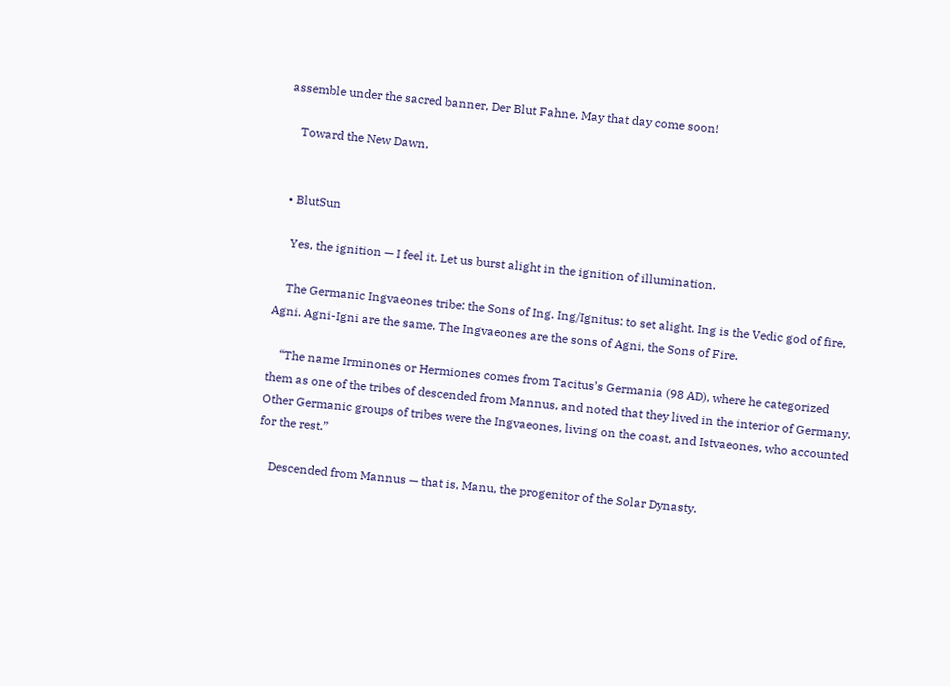assemble under the sacred banner, Der Blut Fahne. May that day come soon!

    Toward the New Dawn,


  • BlutSun

    Yes, the ignition — I feel it. Let us burst alight in the ignition of illumination.

    The Germanic Ingvaeones tribe: the Sons of Ing. Ing/Ignitus: to set alight. Ing is the Vedic god of fire, Agni. Agni-Igni are the same. The Ingvaeones are the sons of Agni, the Sons of Fire.

    “The name Irminones or Hermiones comes from Tacitus’s Germania (98 AD), where he categorized them as one of the tribes of descended from Mannus, and noted that they lived in the interior of Germany. Other Germanic groups of tribes were the Ingvaeones, living on the coast, and Istvaeones, who accounted for the rest.”

    Descended from Mannus — that is, Manu, the progenitor of the Solar Dynasty.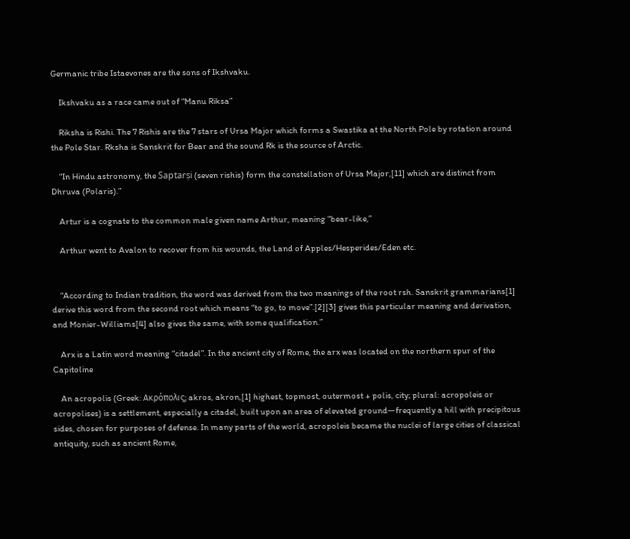Germanic tribe Istaevones are the sons of Ikshvaku.

    Ikshvaku as a race came out of “Manu Riksa”

    Riksha is Rishi. The 7 Rishis are the 7 stars of Ursa Major which forms a Swastika at the North Pole by rotation around the Pole Star. Rksha is Sanskrit for Bear and the sound Rk is the source of Arctic.

    “In Hindu astronomy, the Saptarṣi (seven rishis) form the constellation of Ursa Major,[11] which are distinct from Dhruva (Polaris).”

    Artur is a cognate to the common male given name Arthur, meaning “bear-like,”

    Arthur went to Avalon to recover from his wounds, the Land of Apples/Hesperides/Eden etc.


    “According to Indian tradition, the word was derived from the two meanings of the root rsh. Sanskrit grammarians[1] derive this word from the second root which means “to go, to move”.[2][3] gives this particular meaning and derivation, and Monier-Williams[4] also gives the same, with some qualification.”

    Arx is a Latin word meaning “citadel”. In the ancient city of Rome, the arx was located on the northern spur of the Capitoline

    An acropolis (Greek: Ακρόπολις; akros, akron,[1] highest, topmost, outermost + polis, city; plural: acropoleis or acropolises) is a settlement, especially a citadel, built upon an area of elevated ground—frequently a hill with precipitous sides, chosen for purposes of defense. In many parts of the world, acropoleis became the nuclei of large cities of classical antiquity, such as ancient Rome,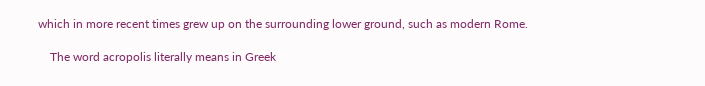which in more recent times grew up on the surrounding lower ground, such as modern Rome.

    The word acropolis literally means in Greek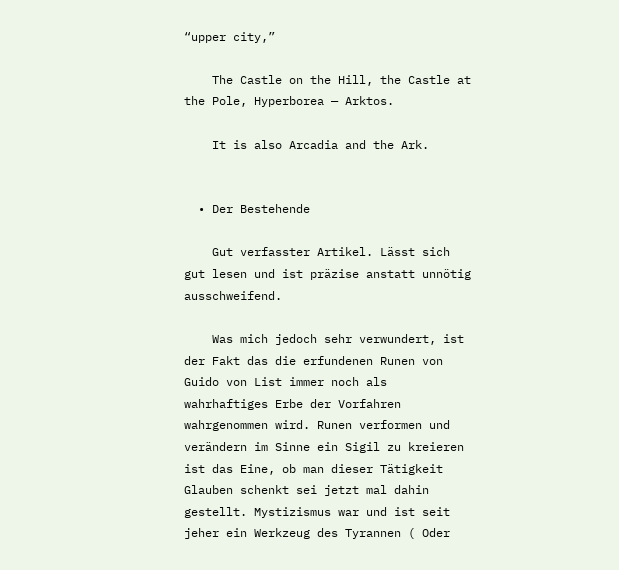“upper city,”

    The Castle on the Hill, the Castle at the Pole, Hyperborea — Arktos.

    It is also Arcadia and the Ark.


  • Der Bestehende

    Gut verfasster Artikel. Lässt sich gut lesen und ist präzise anstatt unnötig ausschweifend.

    Was mich jedoch sehr verwundert, ist der Fakt das die erfundenen Runen von Guido von List immer noch als wahrhaftiges Erbe der Vorfahren wahrgenommen wird. Runen verformen und verändern im Sinne ein Sigil zu kreieren ist das Eine, ob man dieser Tätigkeit Glauben schenkt sei jetzt mal dahin gestellt. Mystizismus war und ist seit jeher ein Werkzeug des Tyrannen ( Oder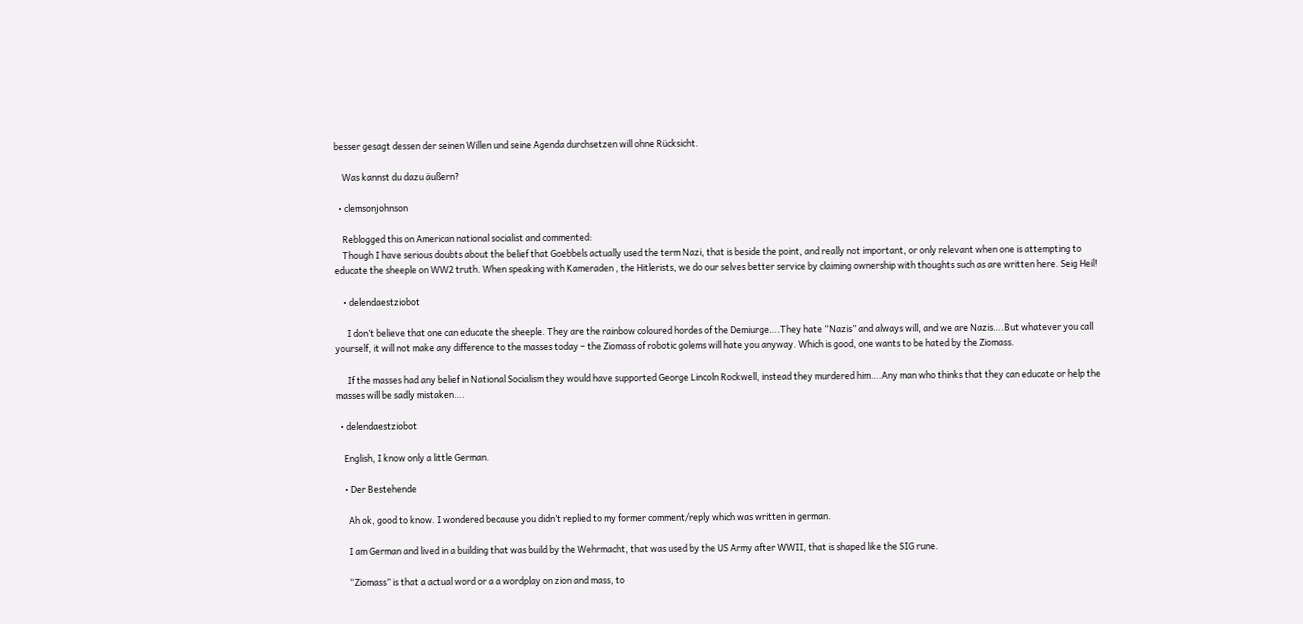besser gesagt dessen der seinen Willen und seine Agenda durchsetzen will ohne Rücksicht.

    Was kannst du dazu äußern?

  • clemsonjohnson

    Reblogged this on American national socialist and commented:
    Though I have serious doubts about the belief that Goebbels actually used the term Nazi, that is beside the point, and really not important, or only relevant when one is attempting to educate the sheeple on WW2 truth. When speaking with Kameraden , the Hitlerists, we do our selves better service by claiming ownership with thoughts such as are written here. Seig Heil!

    • delendaestziobot

      I don’t believe that one can educate the sheeple. They are the rainbow coloured hordes of the Demiurge….They hate “Nazis” and always will, and we are Nazis….But whatever you call yourself, it will not make any difference to the masses today – the Ziomass of robotic golems will hate you anyway. Which is good, one wants to be hated by the Ziomass.

      If the masses had any belief in National Socialism they would have supported George Lincoln Rockwell, instead they murdered him….Any man who thinks that they can educate or help the masses will be sadly mistaken….

  • delendaestziobot

    English, I know only a little German.

    • Der Bestehende

      Ah ok, good to know. I wondered because you didn’t replied to my former comment/reply which was written in german.

      I am German and lived in a building that was build by the Wehrmacht, that was used by the US Army after WWII, that is shaped like the SIG rune.

      “Ziomass” is that a actual word or a a wordplay on zion and mass, to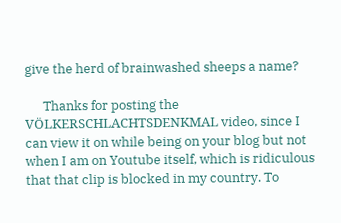give the herd of brainwashed sheeps a name?

      Thanks for posting the VÖLKERSCHLACHTSDENKMAL video, since I can view it on while being on your blog but not when I am on Youtube itself, which is ridiculous that that clip is blocked in my country. To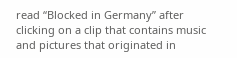read “Blocked in Germany” after clicking on a clip that contains music and pictures that originated in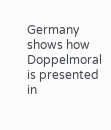Germany shows how Doppelmoral is presented in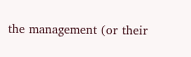the management (or their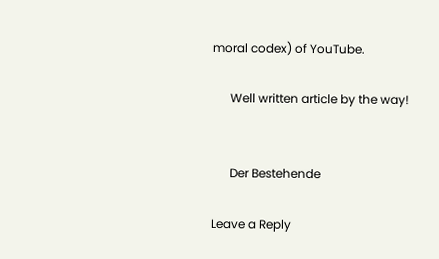moral codex) of YouTube.

      Well written article by the way!


      Der Bestehende

Leave a Reply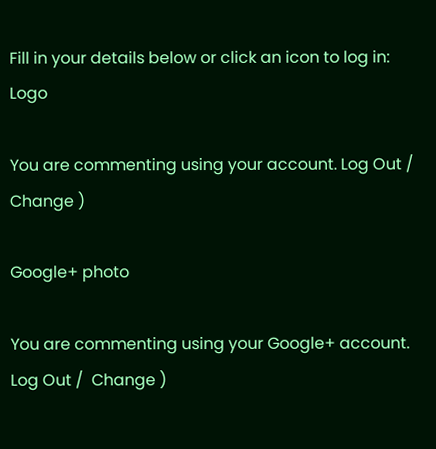Fill in your details below or click an icon to log in: Logo

You are commenting using your account. Log Out /  Change )

Google+ photo

You are commenting using your Google+ account. Log Out /  Change )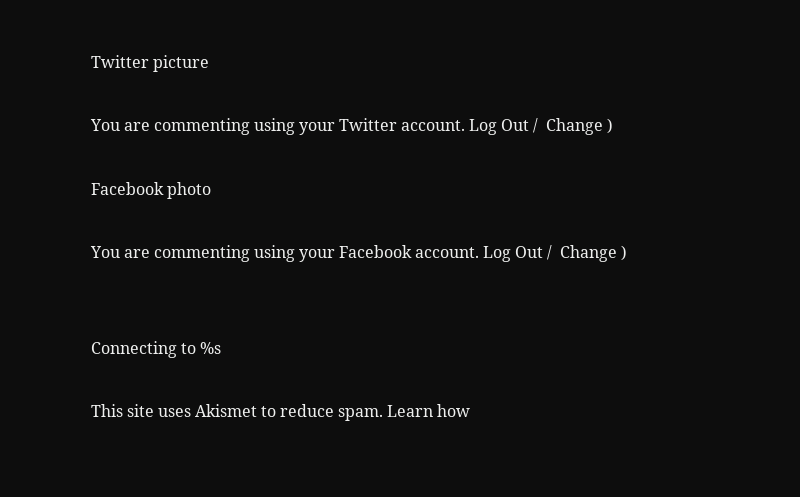Twitter picture

You are commenting using your Twitter account. Log Out /  Change )

Facebook photo

You are commenting using your Facebook account. Log Out /  Change )


Connecting to %s

This site uses Akismet to reduce spam. Learn how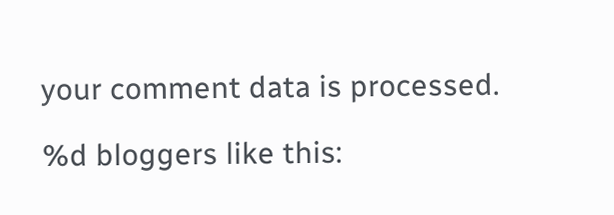your comment data is processed.

%d bloggers like this: